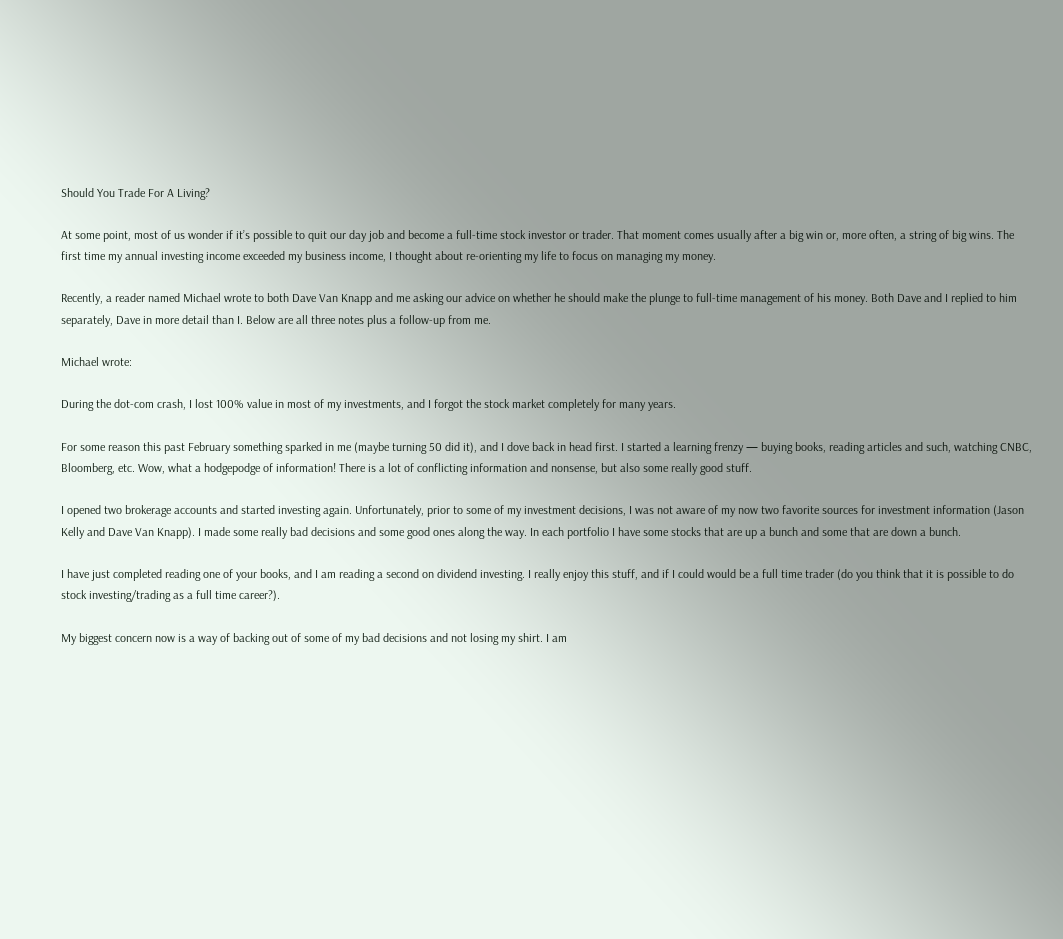Should You Trade For A Living?

At some point, most of us wonder if it’s possible to quit our day job and become a full-time stock investor or trader. That moment comes usually after a big win or, more often, a string of big wins. The first time my annual investing income exceeded my business income, I thought about re-orienting my life to focus on managing my money.

Recently, a reader named Michael wrote to both Dave Van Knapp and me asking our advice on whether he should make the plunge to full-time management of his money. Both Dave and I replied to him separately, Dave in more detail than I. Below are all three notes plus a follow-up from me.

Michael wrote:

During the dot-com crash, I lost 100% value in most of my investments, and I forgot the stock market completely for many years.

For some reason this past February something sparked in me (maybe turning 50 did it), and I dove back in head first. I started a learning frenzy — buying books, reading articles and such, watching CNBC, Bloomberg, etc. Wow, what a hodgepodge of information! There is a lot of conflicting information and nonsense, but also some really good stuff.

I opened two brokerage accounts and started investing again. Unfortunately, prior to some of my investment decisions, I was not aware of my now two favorite sources for investment information (Jason Kelly and Dave Van Knapp). I made some really bad decisions and some good ones along the way. In each portfolio I have some stocks that are up a bunch and some that are down a bunch.

I have just completed reading one of your books, and I am reading a second on dividend investing. I really enjoy this stuff, and if I could would be a full time trader (do you think that it is possible to do stock investing/trading as a full time career?).

My biggest concern now is a way of backing out of some of my bad decisions and not losing my shirt. I am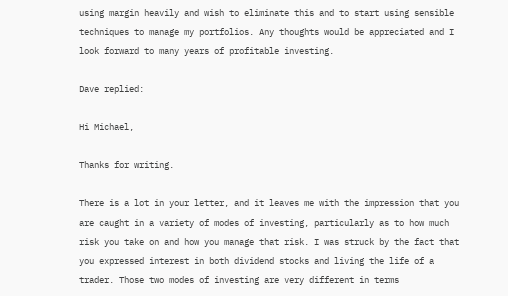using margin heavily and wish to eliminate this and to start using sensible techniques to manage my portfolios. Any thoughts would be appreciated and I look forward to many years of profitable investing.

Dave replied:

Hi Michael,

Thanks for writing.

There is a lot in your letter, and it leaves me with the impression that you are caught in a variety of modes of investing, particularly as to how much risk you take on and how you manage that risk. I was struck by the fact that you expressed interest in both dividend stocks and living the life of a trader. Those two modes of investing are very different in terms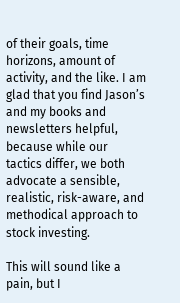of their goals, time horizons, amount of activity, and the like. I am glad that you find Jason’s and my books and newsletters helpful, because while our tactics differ, we both advocate a sensible, realistic, risk-aware, and methodical approach to stock investing.

This will sound like a pain, but I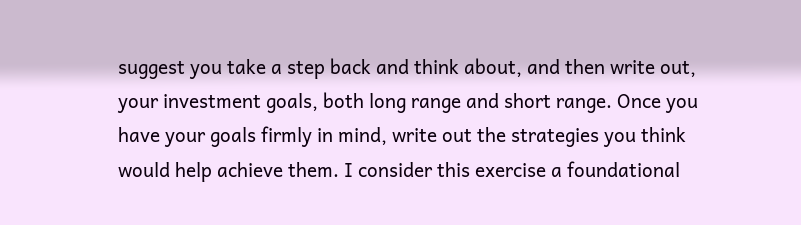suggest you take a step back and think about, and then write out, your investment goals, both long range and short range. Once you have your goals firmly in mind, write out the strategies you think would help achieve them. I consider this exercise a foundational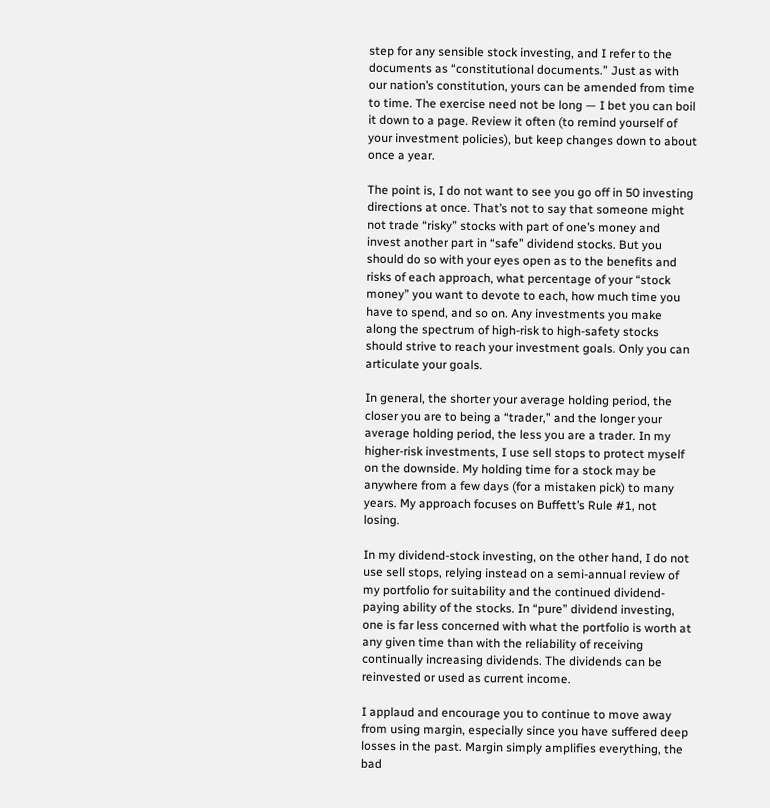step for any sensible stock investing, and I refer to the documents as “constitutional documents.” Just as with our nation’s constitution, yours can be amended from time to time. The exercise need not be long — I bet you can boil it down to a page. Review it often (to remind yourself of your investment policies), but keep changes down to about once a year.

The point is, I do not want to see you go off in 50 investing directions at once. That’s not to say that someone might not trade “risky” stocks with part of one’s money and invest another part in “safe” dividend stocks. But you should do so with your eyes open as to the benefits and risks of each approach, what percentage of your “stock money” you want to devote to each, how much time you have to spend, and so on. Any investments you make along the spectrum of high-risk to high-safety stocks should strive to reach your investment goals. Only you can articulate your goals.

In general, the shorter your average holding period, the closer you are to being a “trader,” and the longer your average holding period, the less you are a trader. In my higher-risk investments, I use sell stops to protect myself on the downside. My holding time for a stock may be anywhere from a few days (for a mistaken pick) to many years. My approach focuses on Buffett’s Rule #1, not losing.

In my dividend-stock investing, on the other hand, I do not use sell stops, relying instead on a semi-annual review of my portfolio for suitability and the continued dividend-paying ability of the stocks. In “pure” dividend investing, one is far less concerned with what the portfolio is worth at any given time than with the reliability of receiving continually increasing dividends. The dividends can be reinvested or used as current income.

I applaud and encourage you to continue to move away from using margin, especially since you have suffered deep losses in the past. Margin simply amplifies everything, the bad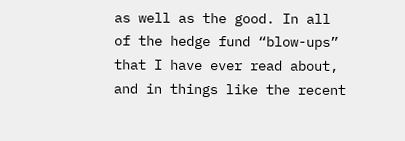as well as the good. In all of the hedge fund “blow-ups” that I have ever read about, and in things like the recent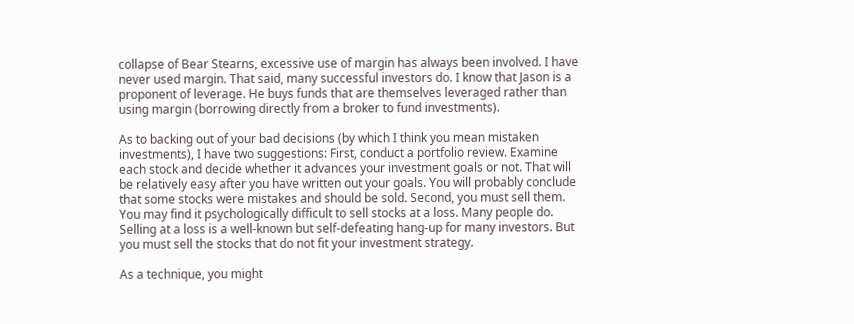collapse of Bear Stearns, excessive use of margin has always been involved. I have never used margin. That said, many successful investors do. I know that Jason is a proponent of leverage. He buys funds that are themselves leveraged rather than using margin (borrowing directly from a broker to fund investments).

As to backing out of your bad decisions (by which I think you mean mistaken investments), I have two suggestions: First, conduct a portfolio review. Examine each stock and decide whether it advances your investment goals or not. That will be relatively easy after you have written out your goals. You will probably conclude that some stocks were mistakes and should be sold. Second, you must sell them. You may find it psychologically difficult to sell stocks at a loss. Many people do. Selling at a loss is a well-known but self-defeating hang-up for many investors. But you must sell the stocks that do not fit your investment strategy.

As a technique, you might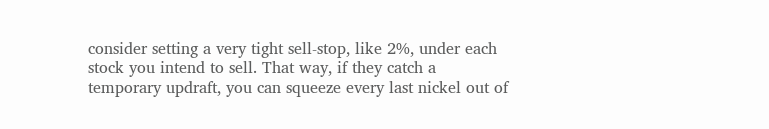consider setting a very tight sell-stop, like 2%, under each stock you intend to sell. That way, if they catch a temporary updraft, you can squeeze every last nickel out of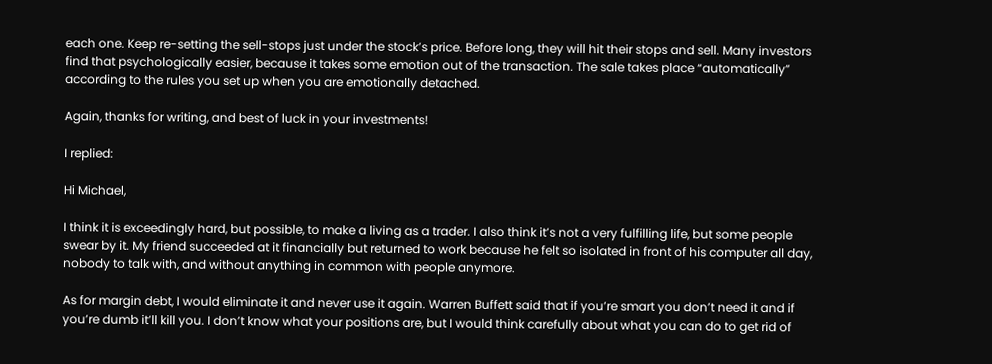each one. Keep re-setting the sell-stops just under the stock’s price. Before long, they will hit their stops and sell. Many investors find that psychologically easier, because it takes some emotion out of the transaction. The sale takes place “automatically” according to the rules you set up when you are emotionally detached.

Again, thanks for writing, and best of luck in your investments!

I replied:

Hi Michael,

I think it is exceedingly hard, but possible, to make a living as a trader. I also think it’s not a very fulfilling life, but some people swear by it. My friend succeeded at it financially but returned to work because he felt so isolated in front of his computer all day, nobody to talk with, and without anything in common with people anymore.

As for margin debt, I would eliminate it and never use it again. Warren Buffett said that if you’re smart you don’t need it and if you’re dumb it’ll kill you. I don’t know what your positions are, but I would think carefully about what you can do to get rid of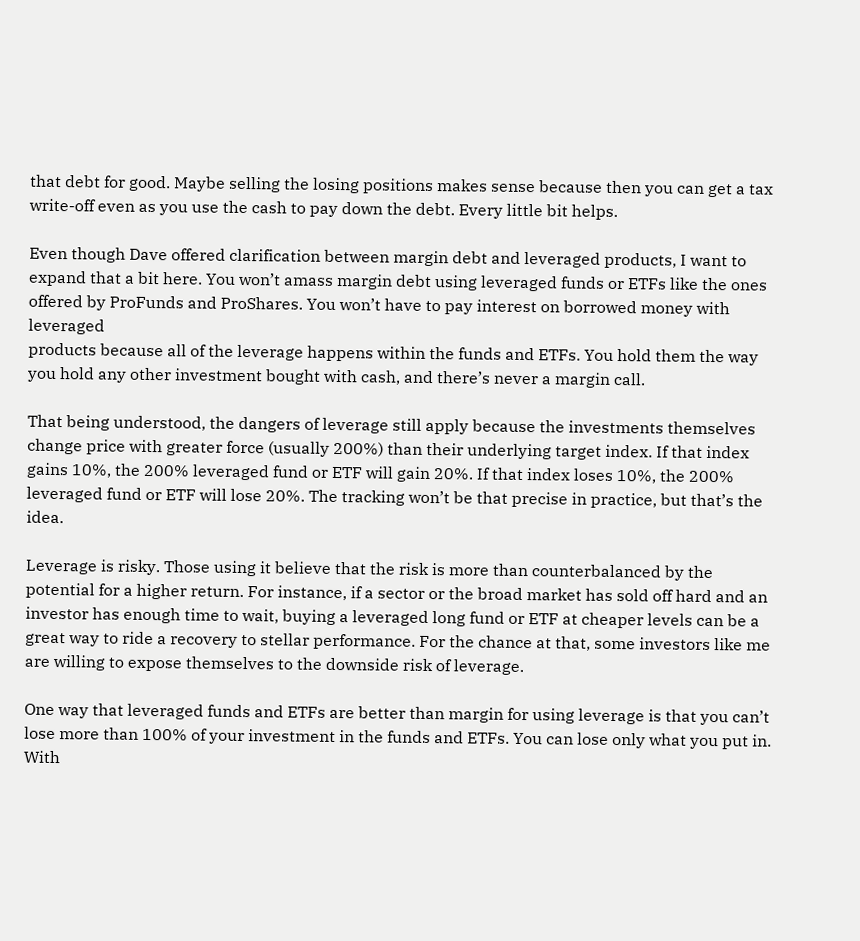that debt for good. Maybe selling the losing positions makes sense because then you can get a tax write-off even as you use the cash to pay down the debt. Every little bit helps.

Even though Dave offered clarification between margin debt and leveraged products, I want to expand that a bit here. You won’t amass margin debt using leveraged funds or ETFs like the ones offered by ProFunds and ProShares. You won’t have to pay interest on borrowed money with leveraged
products because all of the leverage happens within the funds and ETFs. You hold them the way you hold any other investment bought with cash, and there’s never a margin call.

That being understood, the dangers of leverage still apply because the investments themselves change price with greater force (usually 200%) than their underlying target index. If that index gains 10%, the 200% leveraged fund or ETF will gain 20%. If that index loses 10%, the 200% leveraged fund or ETF will lose 20%. The tracking won’t be that precise in practice, but that’s the idea.

Leverage is risky. Those using it believe that the risk is more than counterbalanced by the potential for a higher return. For instance, if a sector or the broad market has sold off hard and an investor has enough time to wait, buying a leveraged long fund or ETF at cheaper levels can be a great way to ride a recovery to stellar performance. For the chance at that, some investors like me are willing to expose themselves to the downside risk of leverage.

One way that leveraged funds and ETFs are better than margin for using leverage is that you can’t lose more than 100% of your investment in the funds and ETFs. You can lose only what you put in. With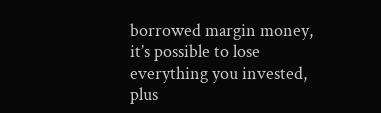borrowed margin money, it’s possible to lose everything you invested, plus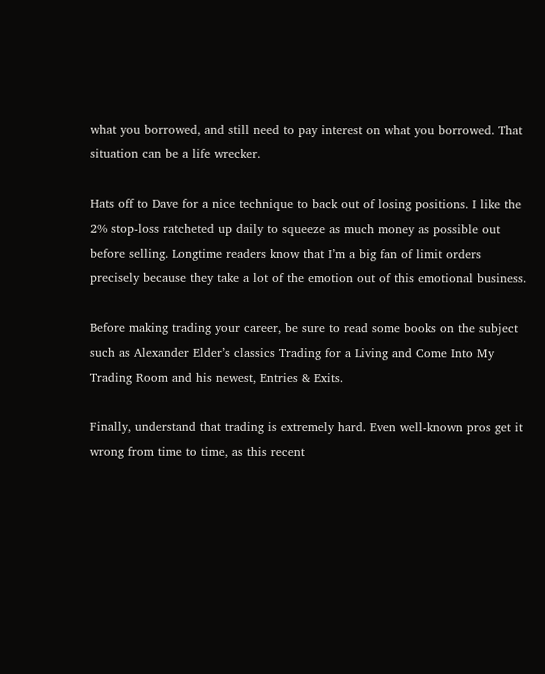what you borrowed, and still need to pay interest on what you borrowed. That situation can be a life wrecker.

Hats off to Dave for a nice technique to back out of losing positions. I like the 2% stop-loss ratcheted up daily to squeeze as much money as possible out before selling. Longtime readers know that I’m a big fan of limit orders precisely because they take a lot of the emotion out of this emotional business.

Before making trading your career, be sure to read some books on the subject such as Alexander Elder’s classics Trading for a Living and Come Into My Trading Room and his newest, Entries & Exits.

Finally, understand that trading is extremely hard. Even well-known pros get it wrong from time to time, as this recent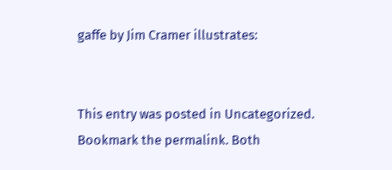gaffe by Jim Cramer illustrates:


This entry was posted in Uncategorized. Bookmark the permalink. Both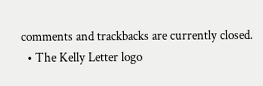comments and trackbacks are currently closed.
  • The Kelly Letter logo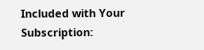Included with Your Subscription: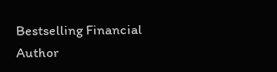Bestselling Financial Author